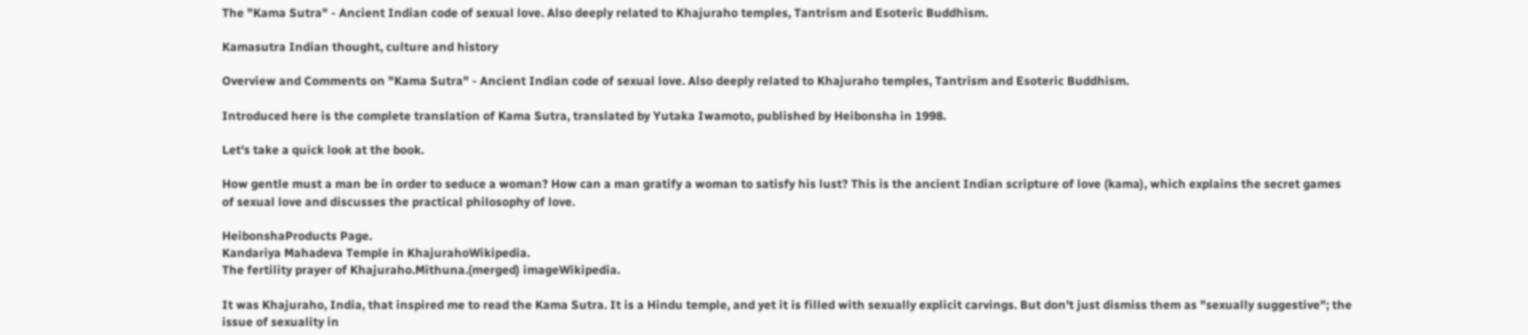The "Kama Sutra" - Ancient Indian code of sexual love. Also deeply related to Khajuraho temples, Tantrism and Esoteric Buddhism.

Kamasutra Indian thought, culture and history

Overview and Comments on "Kama Sutra" - Ancient Indian code of sexual love. Also deeply related to Khajuraho temples, Tantrism and Esoteric Buddhism.

Introduced here is the complete translation of Kama Sutra, translated by Yutaka Iwamoto, published by Heibonsha in 1998.

Let's take a quick look at the book.

How gentle must a man be in order to seduce a woman? How can a man gratify a woman to satisfy his lust? This is the ancient Indian scripture of love (kama), which explains the secret games of sexual love and discusses the practical philosophy of love.

HeibonshaProducts Page.
Kandariya Mahadeva Temple in KhajurahoWikipedia.
The fertility prayer of Khajuraho.Mithuna.(merged) imageWikipedia.

It was Khajuraho, India, that inspired me to read the Kama Sutra. It is a Hindu temple, and yet it is filled with sexually explicit carvings. But don't just dismiss them as "sexually suggestive"; the issue of sexuality in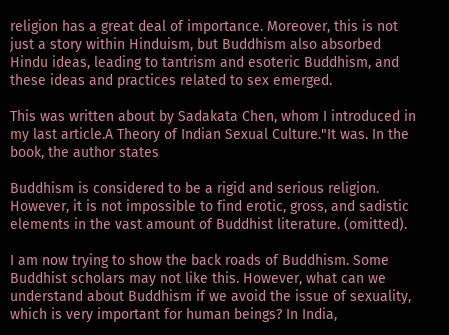religion has a great deal of importance. Moreover, this is not just a story within Hinduism, but Buddhism also absorbed Hindu ideas, leading to tantrism and esoteric Buddhism, and these ideas and practices related to sex emerged.

This was written about by Sadakata Chen, whom I introduced in my last article.A Theory of Indian Sexual Culture."It was. In the book, the author states

Buddhism is considered to be a rigid and serious religion. However, it is not impossible to find erotic, gross, and sadistic elements in the vast amount of Buddhist literature. (omitted).

I am now trying to show the back roads of Buddhism. Some Buddhist scholars may not like this. However, what can we understand about Buddhism if we avoid the issue of sexuality, which is very important for human beings? In India,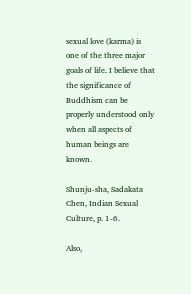sexual love (karma) is one of the three major goals of life. I believe that the significance of Buddhism can be properly understood only when all aspects of human beings are known.

Shunju-sha, Sadakata Chen, Indian Sexual Culture, p. 1-6.

Also,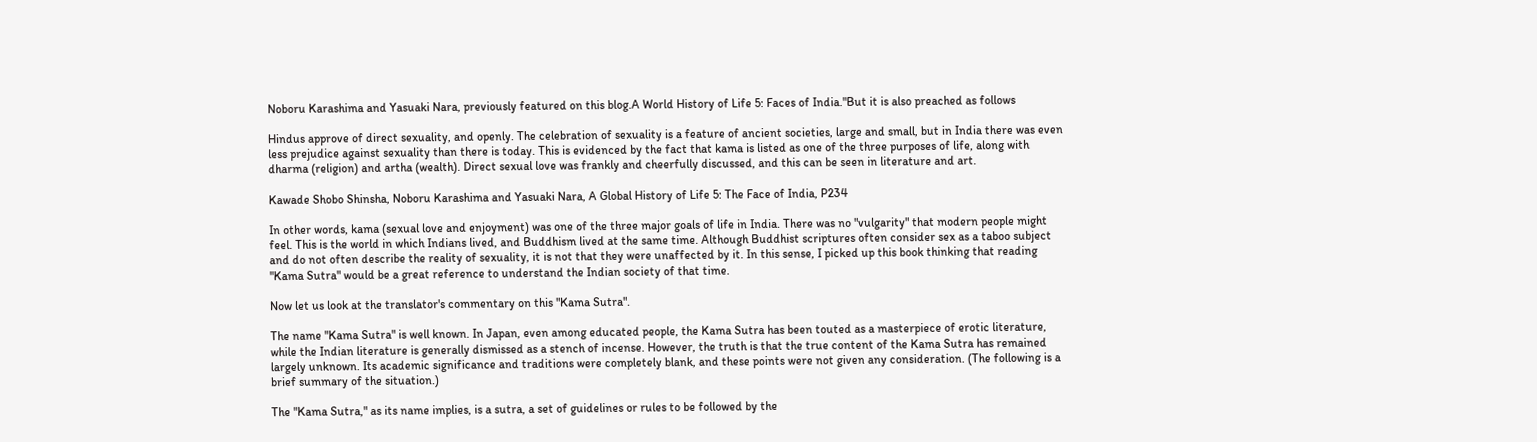Noboru Karashima and Yasuaki Nara, previously featured on this blog.A World History of Life 5: Faces of India."But it is also preached as follows

Hindus approve of direct sexuality, and openly. The celebration of sexuality is a feature of ancient societies, large and small, but in India there was even less prejudice against sexuality than there is today. This is evidenced by the fact that kama is listed as one of the three purposes of life, along with dharma (religion) and artha (wealth). Direct sexual love was frankly and cheerfully discussed, and this can be seen in literature and art.

Kawade Shobo Shinsha, Noboru Karashima and Yasuaki Nara, A Global History of Life 5: The Face of India, P234

In other words, kama (sexual love and enjoyment) was one of the three major goals of life in India. There was no "vulgarity" that modern people might feel. This is the world in which Indians lived, and Buddhism lived at the same time. Although Buddhist scriptures often consider sex as a taboo subject and do not often describe the reality of sexuality, it is not that they were unaffected by it. In this sense, I picked up this book thinking that reading "Kama Sutra" would be a great reference to understand the Indian society of that time.

Now let us look at the translator's commentary on this "Kama Sutra".

The name "Kama Sutra" is well known. In Japan, even among educated people, the Kama Sutra has been touted as a masterpiece of erotic literature, while the Indian literature is generally dismissed as a stench of incense. However, the truth is that the true content of the Kama Sutra has remained largely unknown. Its academic significance and traditions were completely blank, and these points were not given any consideration. (The following is a brief summary of the situation.)

The "Kama Sutra," as its name implies, is a sutra, a set of guidelines or rules to be followed by the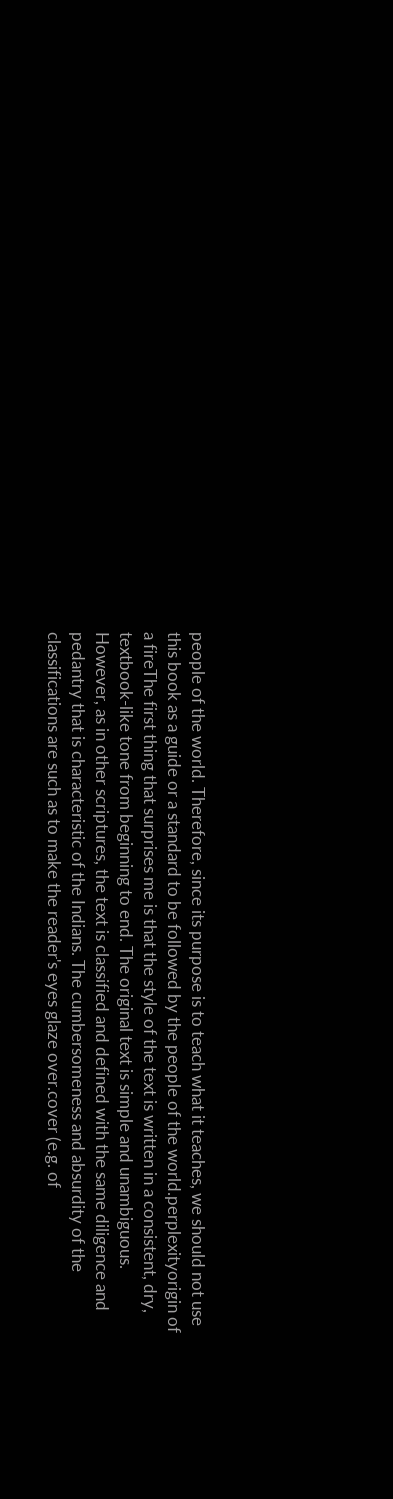people of the world. Therefore, since its purpose is to teach what it teaches, we should not use this book as a guide or a standard to be followed by the people of the world.perplexityorigin of a fireThe first thing that surprises me is that the style of the text is written in a consistent, dry, textbook-like tone from beginning to end. The original text is simple and unambiguous. However, as in other scriptures, the text is classified and defined with the same diligence and pedantry that is characteristic of the Indians. The cumbersomeness and absurdity of the classifications are such as to make the reader's eyes glaze over.cover (e.g. of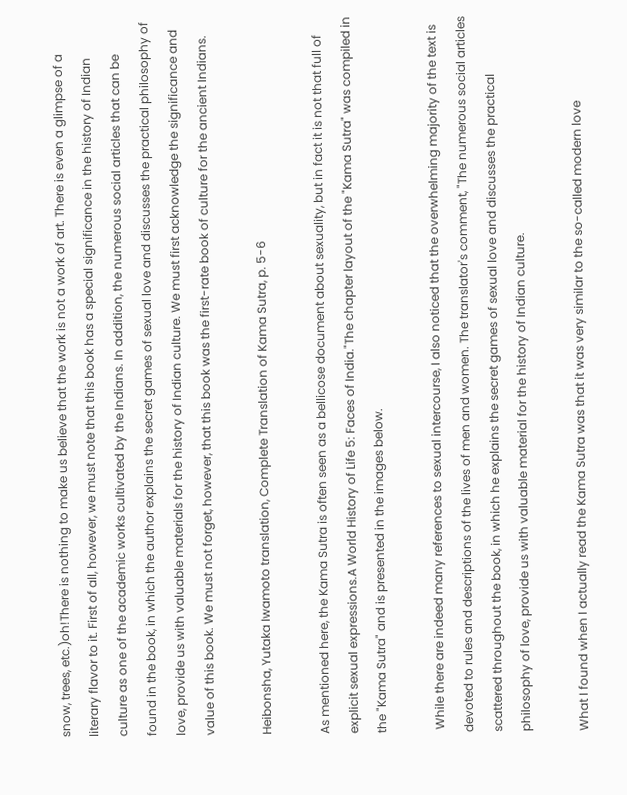snow, trees, etc.)oh!There is nothing to make us believe that the work is not a work of art. There is even a glimpse of a literary flavor to it. First of all, however, we must note that this book has a special significance in the history of Indian culture as one of the academic works cultivated by the Indians. In addition, the numerous social articles that can be found in the book, in which the author explains the secret games of sexual love and discusses the practical philosophy of love, provide us with valuable materials for the history of Indian culture. We must first acknowledge the significance and value of this book. We must not forget, however, that this book was the first-rate book of culture for the ancient Indians.

Heibonsha, Yutaka Iwamoto translation, Complete Translation of Kama Sutra, p. 5-6

As mentioned here, the Kama Sutra is often seen as a bellicose document about sexuality, but in fact it is not that full of explicit sexual expressions.A World History of Life 5: Faces of India."The chapter layout of the "Kama Sutra" was compiled in the "Kama Sutra" and is presented in the images below.

 While there are indeed many references to sexual intercourse, I also noticed that the overwhelming majority of the text is devoted to rules and descriptions of the lives of men and women. The translator's comment, "The numerous social articles scattered throughout the book, in which he explains the secret games of sexual love and discusses the practical philosophy of love, provide us with valuable material for the history of Indian culture.

What I found when I actually read the Kama Sutra was that it was very similar to the so-called modern love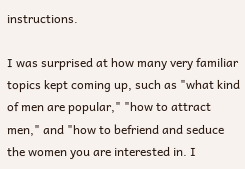instructions.

I was surprised at how many very familiar topics kept coming up, such as "what kind of men are popular," "how to attract men," and "how to befriend and seduce the women you are interested in. I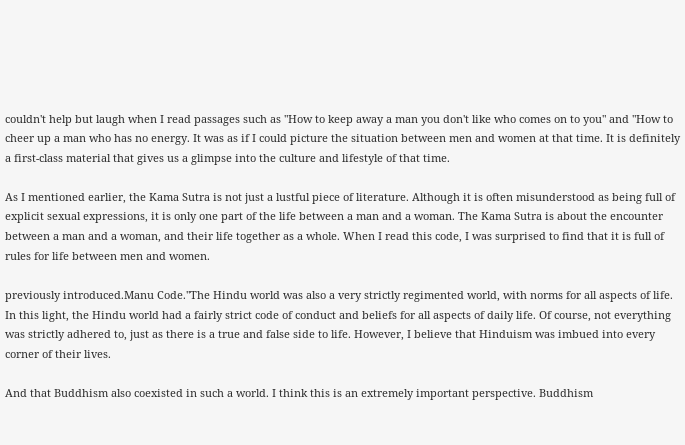couldn't help but laugh when I read passages such as "How to keep away a man you don't like who comes on to you" and "How to cheer up a man who has no energy. It was as if I could picture the situation between men and women at that time. It is definitely a first-class material that gives us a glimpse into the culture and lifestyle of that time.

As I mentioned earlier, the Kama Sutra is not just a lustful piece of literature. Although it is often misunderstood as being full of explicit sexual expressions, it is only one part of the life between a man and a woman. The Kama Sutra is about the encounter between a man and a woman, and their life together as a whole. When I read this code, I was surprised to find that it is full of rules for life between men and women.

previously introduced.Manu Code."The Hindu world was also a very strictly regimented world, with norms for all aspects of life. In this light, the Hindu world had a fairly strict code of conduct and beliefs for all aspects of daily life. Of course, not everything was strictly adhered to, just as there is a true and false side to life. However, I believe that Hinduism was imbued into every corner of their lives.

And that Buddhism also coexisted in such a world. I think this is an extremely important perspective. Buddhism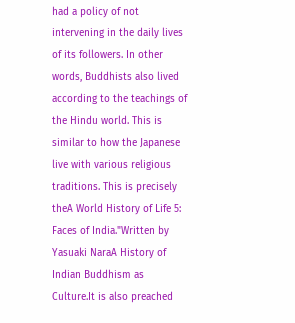had a policy of not intervening in the daily lives of its followers. In other words, Buddhists also lived according to the teachings of the Hindu world. This is similar to how the Japanese live with various religious traditions. This is precisely theA World History of Life 5: Faces of India."Written by Yasuaki NaraA History of Indian Buddhism as Culture.It is also preached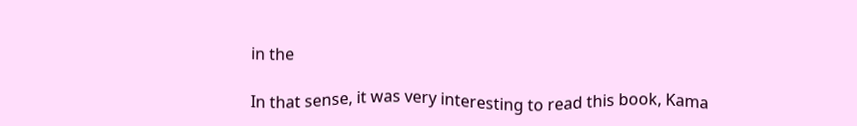in the

In that sense, it was very interesting to read this book, Kama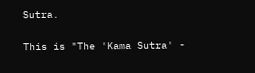Sutra.

This is "The 'Kama Sutra' -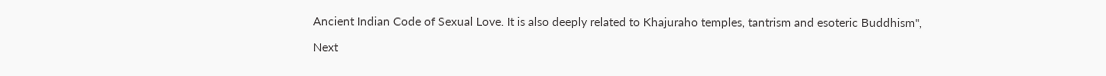Ancient Indian Code of Sexual Love. It is also deeply related to Khajuraho temples, tantrism and esoteric Buddhism",

Next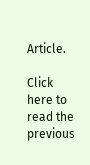Article.

Click here to read the previous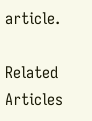article.

Related Articles